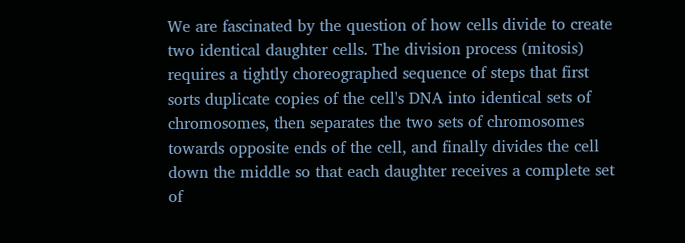We are fascinated by the question of how cells divide to create two identical daughter cells. The division process (mitosis) requires a tightly choreographed sequence of steps that first sorts duplicate copies of the cell's DNA into identical sets of chromosomes, then separates the two sets of chromosomes towards opposite ends of the cell, and finally divides the cell down the middle so that each daughter receives a complete set of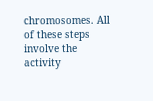chromosomes. All of these steps involve the activity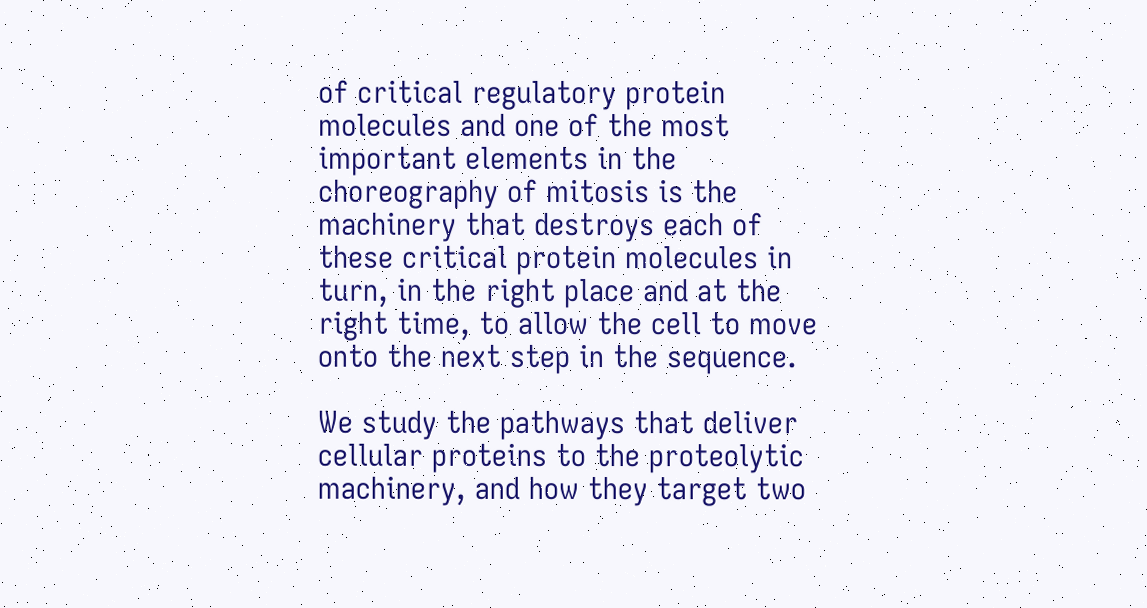of critical regulatory protein molecules and one of the most important elements in the choreography of mitosis is the machinery that destroys each of these critical protein molecules in turn, in the right place and at the right time, to allow the cell to move onto the next step in the sequence.

We study the pathways that deliver cellular proteins to the proteolytic machinery, and how they target two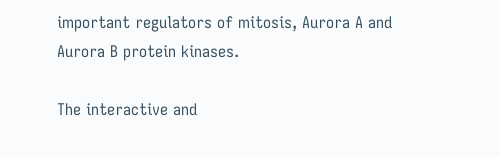important regulators of mitosis, Aurora A and Aurora B protein kinases.

The interactive and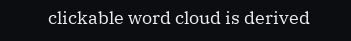clickable word cloud is derived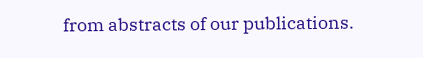from abstracts of our publications.